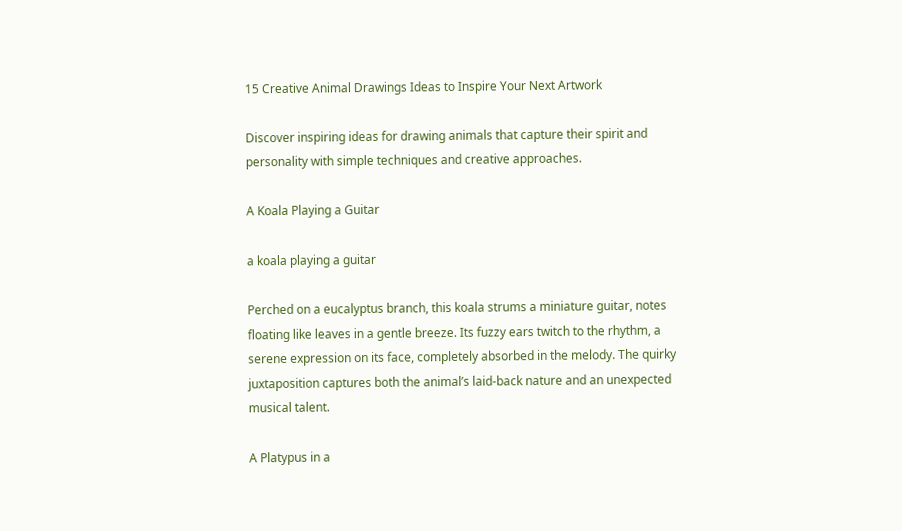15 Creative Animal Drawings Ideas to Inspire Your Next Artwork

Discover inspiring ideas for drawing animals that capture their spirit and personality with simple techniques and creative approaches.

A Koala Playing a Guitar

a koala playing a guitar

Perched on a eucalyptus branch, this koala strums a miniature guitar, notes floating like leaves in a gentle breeze. Its fuzzy ears twitch to the rhythm, a serene expression on its face, completely absorbed in the melody. The quirky juxtaposition captures both the animal’s laid-back nature and an unexpected musical talent.

A Platypus in a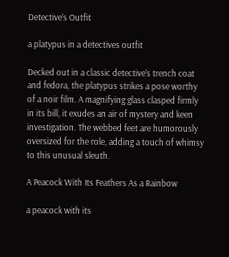Detective’s Outfit

a platypus in a detectives outfit

Decked out in a classic detective’s trench coat and fedora, the platypus strikes a pose worthy of a noir film. A magnifying glass clasped firmly in its bill, it exudes an air of mystery and keen investigation. The webbed feet are humorously oversized for the role, adding a touch of whimsy to this unusual sleuth.

A Peacock With Its Feathers As a Rainbow

a peacock with its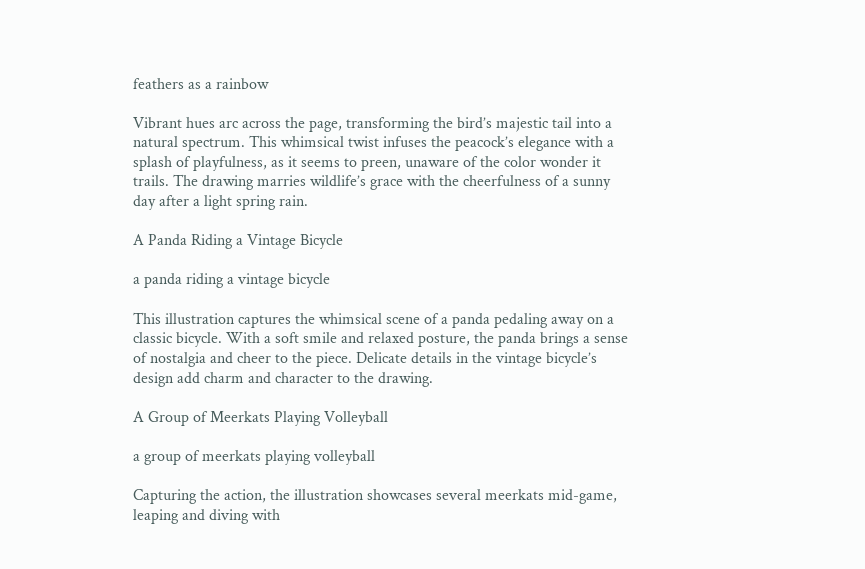feathers as a rainbow

Vibrant hues arc across the page, transforming the bird’s majestic tail into a natural spectrum. This whimsical twist infuses the peacock’s elegance with a splash of playfulness, as it seems to preen, unaware of the color wonder it trails. The drawing marries wildlife’s grace with the cheerfulness of a sunny day after a light spring rain.

A Panda Riding a Vintage Bicycle

a panda riding a vintage bicycle

This illustration captures the whimsical scene of a panda pedaling away on a classic bicycle. With a soft smile and relaxed posture, the panda brings a sense of nostalgia and cheer to the piece. Delicate details in the vintage bicycle’s design add charm and character to the drawing.

A Group of Meerkats Playing Volleyball

a group of meerkats playing volleyball

Capturing the action, the illustration showcases several meerkats mid-game, leaping and diving with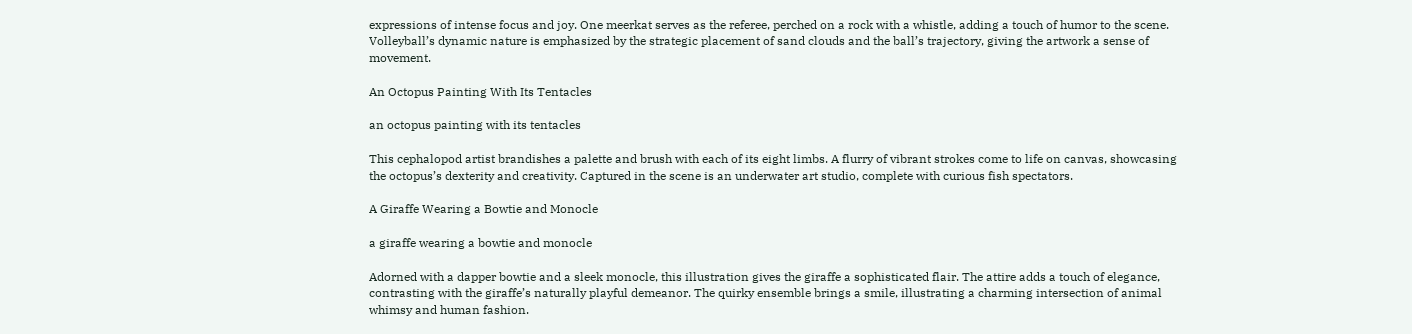expressions of intense focus and joy. One meerkat serves as the referee, perched on a rock with a whistle, adding a touch of humor to the scene. Volleyball’s dynamic nature is emphasized by the strategic placement of sand clouds and the ball’s trajectory, giving the artwork a sense of movement.

An Octopus Painting With Its Tentacles

an octopus painting with its tentacles

This cephalopod artist brandishes a palette and brush with each of its eight limbs. A flurry of vibrant strokes come to life on canvas, showcasing the octopus’s dexterity and creativity. Captured in the scene is an underwater art studio, complete with curious fish spectators.

A Giraffe Wearing a Bowtie and Monocle

a giraffe wearing a bowtie and monocle

Adorned with a dapper bowtie and a sleek monocle, this illustration gives the giraffe a sophisticated flair. The attire adds a touch of elegance, contrasting with the giraffe’s naturally playful demeanor. The quirky ensemble brings a smile, illustrating a charming intersection of animal whimsy and human fashion.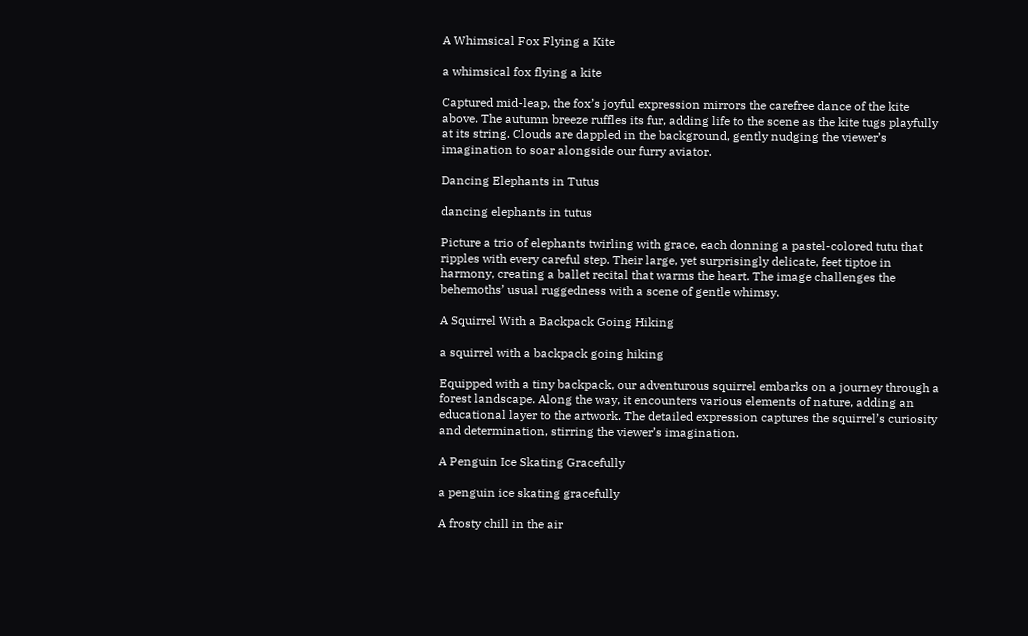A Whimsical Fox Flying a Kite

a whimsical fox flying a kite

Captured mid-leap, the fox’s joyful expression mirrors the carefree dance of the kite above. The autumn breeze ruffles its fur, adding life to the scene as the kite tugs playfully at its string. Clouds are dappled in the background, gently nudging the viewer’s imagination to soar alongside our furry aviator.

Dancing Elephants in Tutus

dancing elephants in tutus

Picture a trio of elephants twirling with grace, each donning a pastel-colored tutu that ripples with every careful step. Their large, yet surprisingly delicate, feet tiptoe in harmony, creating a ballet recital that warms the heart. The image challenges the behemoths’ usual ruggedness with a scene of gentle whimsy.

A Squirrel With a Backpack Going Hiking

a squirrel with a backpack going hiking

Equipped with a tiny backpack, our adventurous squirrel embarks on a journey through a forest landscape. Along the way, it encounters various elements of nature, adding an educational layer to the artwork. The detailed expression captures the squirrel’s curiosity and determination, stirring the viewer’s imagination.

A Penguin Ice Skating Gracefully

a penguin ice skating gracefully

A frosty chill in the air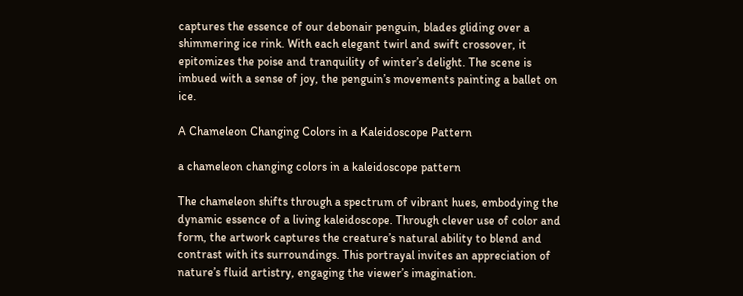captures the essence of our debonair penguin, blades gliding over a shimmering ice rink. With each elegant twirl and swift crossover, it epitomizes the poise and tranquility of winter’s delight. The scene is imbued with a sense of joy, the penguin’s movements painting a ballet on ice.

A Chameleon Changing Colors in a Kaleidoscope Pattern

a chameleon changing colors in a kaleidoscope pattern

The chameleon shifts through a spectrum of vibrant hues, embodying the dynamic essence of a living kaleidoscope. Through clever use of color and form, the artwork captures the creature’s natural ability to blend and contrast with its surroundings. This portrayal invites an appreciation of nature’s fluid artistry, engaging the viewer’s imagination.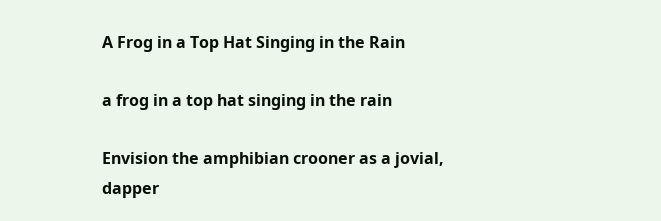A Frog in a Top Hat Singing in the Rain

a frog in a top hat singing in the rain

Envision the amphibian crooner as a jovial, dapper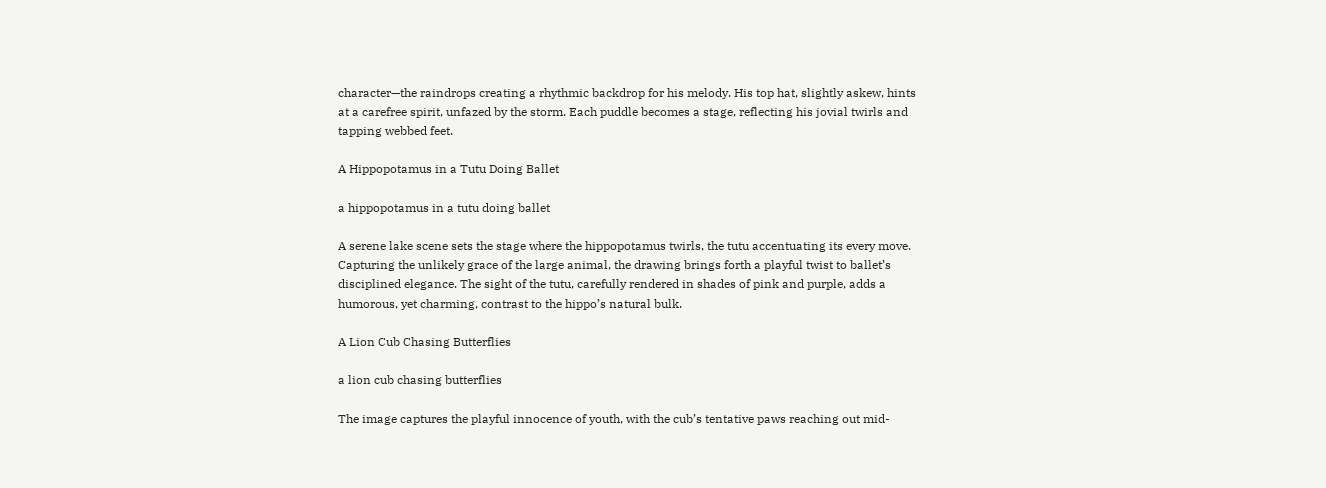character—the raindrops creating a rhythmic backdrop for his melody. His top hat, slightly askew, hints at a carefree spirit, unfazed by the storm. Each puddle becomes a stage, reflecting his jovial twirls and tapping webbed feet.

A Hippopotamus in a Tutu Doing Ballet

a hippopotamus in a tutu doing ballet

A serene lake scene sets the stage where the hippopotamus twirls, the tutu accentuating its every move. Capturing the unlikely grace of the large animal, the drawing brings forth a playful twist to ballet’s disciplined elegance. The sight of the tutu, carefully rendered in shades of pink and purple, adds a humorous, yet charming, contrast to the hippo’s natural bulk.

A Lion Cub Chasing Butterflies

a lion cub chasing butterflies

The image captures the playful innocence of youth, with the cub’s tentative paws reaching out mid-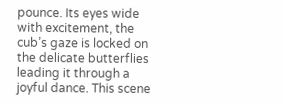pounce. Its eyes wide with excitement, the cub’s gaze is locked on the delicate butterflies leading it through a joyful dance. This scene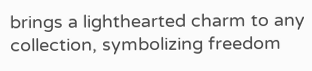brings a lighthearted charm to any collection, symbolizing freedom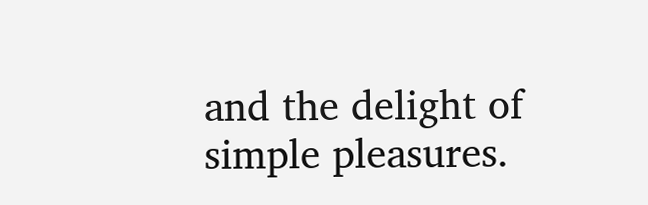and the delight of simple pleasures.